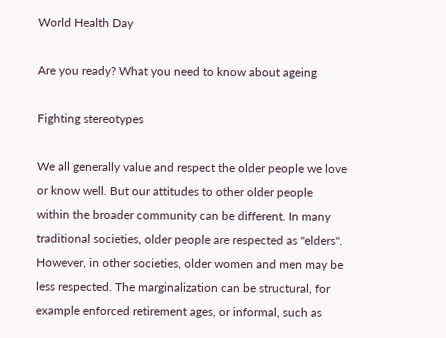World Health Day

Are you ready? What you need to know about ageing

Fighting stereotypes

We all generally value and respect the older people we love or know well. But our attitudes to other older people within the broader community can be different. In many traditional societies, older people are respected as "elders". However, in other societies, older women and men may be less respected. The marginalization can be structural, for example enforced retirement ages, or informal, such as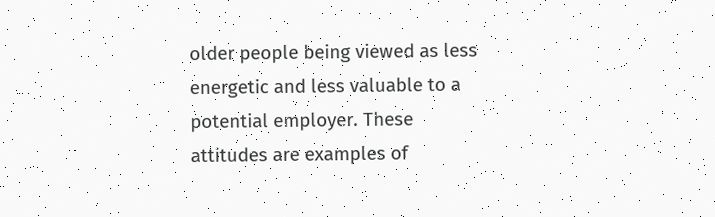older people being viewed as less energetic and less valuable to a potential employer. These attitudes are examples of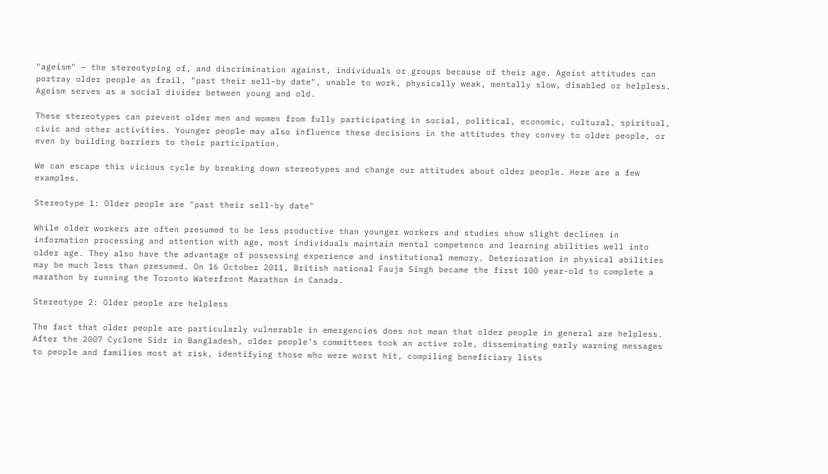"ageism" — the stereotyping of, and discrimination against, individuals or groups because of their age. Ageist attitudes can portray older people as frail, "past their sell-by date", unable to work, physically weak, mentally slow, disabled or helpless. Ageism serves as a social divider between young and old.

These stereotypes can prevent older men and women from fully participating in social, political, economic, cultural, spiritual, civic and other activities. Younger people may also influence these decisions in the attitudes they convey to older people, or even by building barriers to their participation.

We can escape this vicious cycle by breaking down stereotypes and change our attitudes about older people. Here are a few examples.

Stereotype 1: Older people are "past their sell-by date"

While older workers are often presumed to be less productive than younger workers and studies show slight declines in information processing and attention with age, most individuals maintain mental competence and learning abilities well into older age. They also have the advantage of possessing experience and institutional memory. Deterioration in physical abilities may be much less than presumed. On 16 October 2011, British national Fauja Singh became the first 100 year-old to complete a marathon by running the Toronto Waterfront Marathon in Canada.

Stereotype 2: Older people are helpless

The fact that older people are particularly vulnerable in emergencies does not mean that older people in general are helpless. After the 2007 Cyclone Sidr in Bangladesh, older people’s committees took an active role, disseminating early warning messages to people and families most at risk, identifying those who were worst hit, compiling beneficiary lists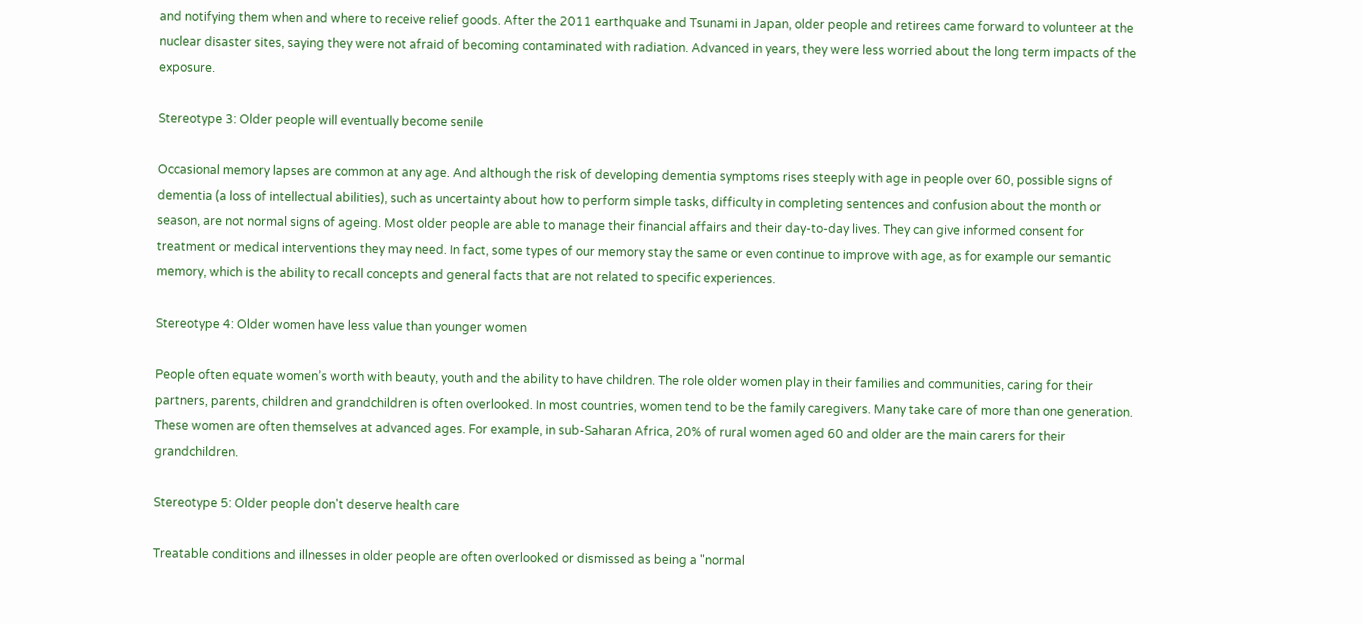and notifying them when and where to receive relief goods. After the 2011 earthquake and Tsunami in Japan, older people and retirees came forward to volunteer at the nuclear disaster sites, saying they were not afraid of becoming contaminated with radiation. Advanced in years, they were less worried about the long term impacts of the exposure.

Stereotype 3: Older people will eventually become senile

Occasional memory lapses are common at any age. And although the risk of developing dementia symptoms rises steeply with age in people over 60, possible signs of dementia (a loss of intellectual abilities), such as uncertainty about how to perform simple tasks, difficulty in completing sentences and confusion about the month or season, are not normal signs of ageing. Most older people are able to manage their financial affairs and their day-to-day lives. They can give informed consent for treatment or medical interventions they may need. In fact, some types of our memory stay the same or even continue to improve with age, as for example our semantic memory, which is the ability to recall concepts and general facts that are not related to specific experiences.

Stereotype 4: Older women have less value than younger women

People often equate women’s worth with beauty, youth and the ability to have children. The role older women play in their families and communities, caring for their partners, parents, children and grandchildren is often overlooked. In most countries, women tend to be the family caregivers. Many take care of more than one generation. These women are often themselves at advanced ages. For example, in sub-Saharan Africa, 20% of rural women aged 60 and older are the main carers for their grandchildren.

Stereotype 5: Older people don't deserve health care

Treatable conditions and illnesses in older people are often overlooked or dismissed as being a "normal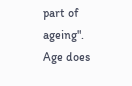part of ageing". Age does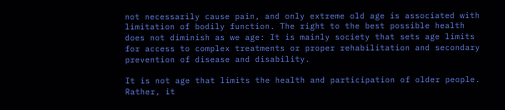not necessarily cause pain, and only extreme old age is associated with limitation of bodily function. The right to the best possible health does not diminish as we age: It is mainly society that sets age limits for access to complex treatments or proper rehabilitation and secondary prevention of disease and disability.

It is not age that limits the health and participation of older people. Rather, it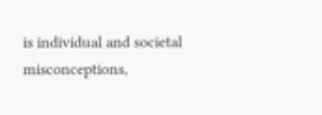is individual and societal misconceptions,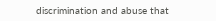discrimination and abuse that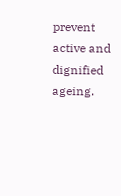prevent active and dignified ageing.